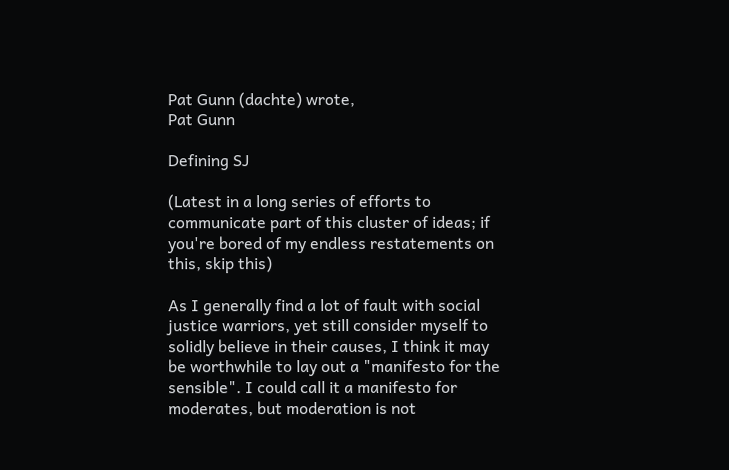Pat Gunn (dachte) wrote,
Pat Gunn

Defining SJ

(Latest in a long series of efforts to communicate part of this cluster of ideas; if you're bored of my endless restatements on this, skip this)

As I generally find a lot of fault with social justice warriors, yet still consider myself to solidly believe in their causes, I think it may be worthwhile to lay out a "manifesto for the sensible". I could call it a manifesto for moderates, but moderation is not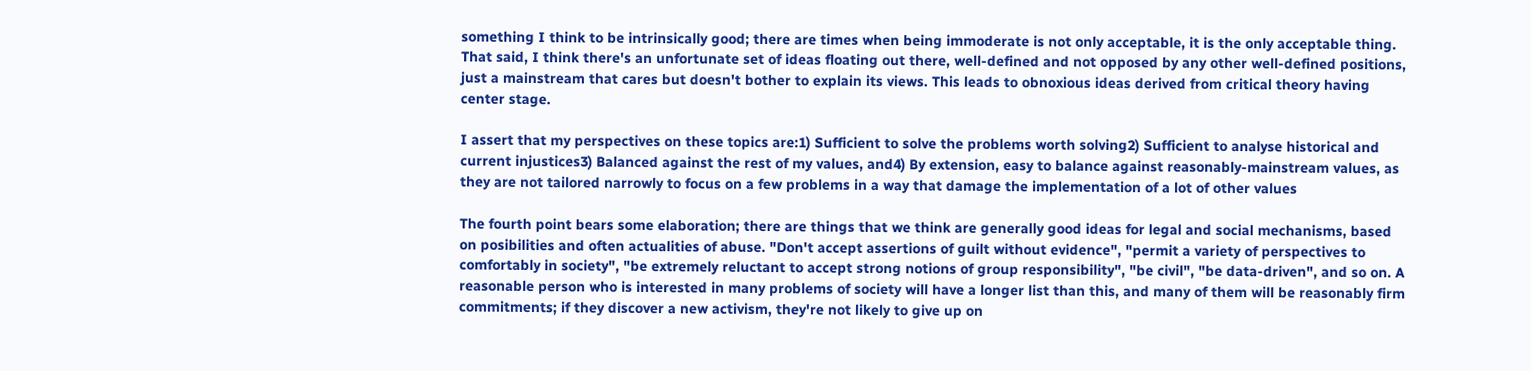something I think to be intrinsically good; there are times when being immoderate is not only acceptable, it is the only acceptable thing. That said, I think there's an unfortunate set of ideas floating out there, well-defined and not opposed by any other well-defined positions, just a mainstream that cares but doesn't bother to explain its views. This leads to obnoxious ideas derived from critical theory having center stage.

I assert that my perspectives on these topics are:1) Sufficient to solve the problems worth solving2) Sufficient to analyse historical and current injustices3) Balanced against the rest of my values, and4) By extension, easy to balance against reasonably-mainstream values, as they are not tailored narrowly to focus on a few problems in a way that damage the implementation of a lot of other values

The fourth point bears some elaboration; there are things that we think are generally good ideas for legal and social mechanisms, based on posibilities and often actualities of abuse. "Don't accept assertions of guilt without evidence", "permit a variety of perspectives to comfortably in society", "be extremely reluctant to accept strong notions of group responsibility", "be civil", "be data-driven", and so on. A reasonable person who is interested in many problems of society will have a longer list than this, and many of them will be reasonably firm commitments; if they discover a new activism, they're not likely to give up on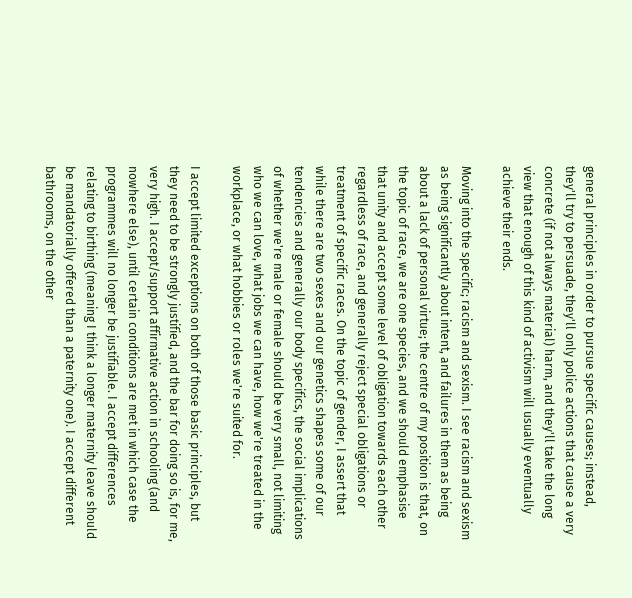general principles in order to pursue specific causes; instead, they'll try to persuade, they'll only police actions that cause a very concrete (if not always material) harm, and they'll take the long view that enough of this kind of activism will usually eventually achieve their ends.

Moving into the specific; racism and sexism. I see racism and sexism as being significantly about intent, and failures in them as being about a lack of personal virtue; the centre of my position is that, on the topic of race, we are one species, and we should emphasise that unity and accept some level of obligation towards each other regardless of race, and generally reject special obligations or treatment of specific races. On the topic of gender, I assert that while there are two sexes and our genetics shapes some of our tendencies and generally our body specifics, the social implications of whether we're male or female should be very small, not limiting who we can love, what jobs we can have, how we're treated in the workplace, or what hobbies or roles we're suited for.

I accept limited exceptions on both of those basic principles, but they need to be strongly justified, and the bar for doing so is, for me, very high. I accept/support affirmative action in schooling (and nowhere else), until certain conditions are met in which case the programmes will no longer be justifiable. I accept differences relating to birthing (meaning I think a longer maternity leave should be mandatorially offered than a paternity one). I accept different bathrooms, on the other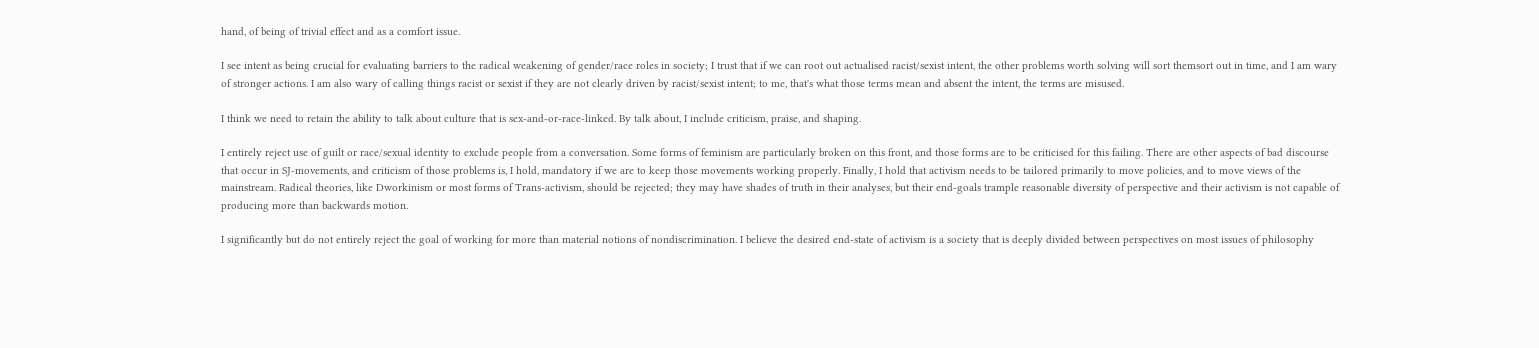hand, of being of trivial effect and as a comfort issue.

I see intent as being crucial for evaluating barriers to the radical weakening of gender/race roles in society; I trust that if we can root out actualised racist/sexist intent, the other problems worth solving will sort themsort out in time, and I am wary of stronger actions. I am also wary of calling things racist or sexist if they are not clearly driven by racist/sexist intent; to me, that's what those terms mean and absent the intent, the terms are misused.

I think we need to retain the ability to talk about culture that is sex-and-or-race-linked. By talk about, I include criticism, praise, and shaping.

I entirely reject use of guilt or race/sexual identity to exclude people from a conversation. Some forms of feminism are particularly broken on this front, and those forms are to be criticised for this failing. There are other aspects of bad discourse that occur in SJ-movements, and criticism of those problems is, I hold, mandatory if we are to keep those movements working properly. Finally, I hold that activism needs to be tailored primarily to move policies, and to move views of the mainstream. Radical theories, like Dworkinism or most forms of Trans-activism, should be rejected; they may have shades of truth in their analyses, but their end-goals trample reasonable diversity of perspective and their activism is not capable of producing more than backwards motion.

I significantly but do not entirely reject the goal of working for more than material notions of nondiscrimination. I believe the desired end-state of activism is a society that is deeply divided between perspectives on most issues of philosophy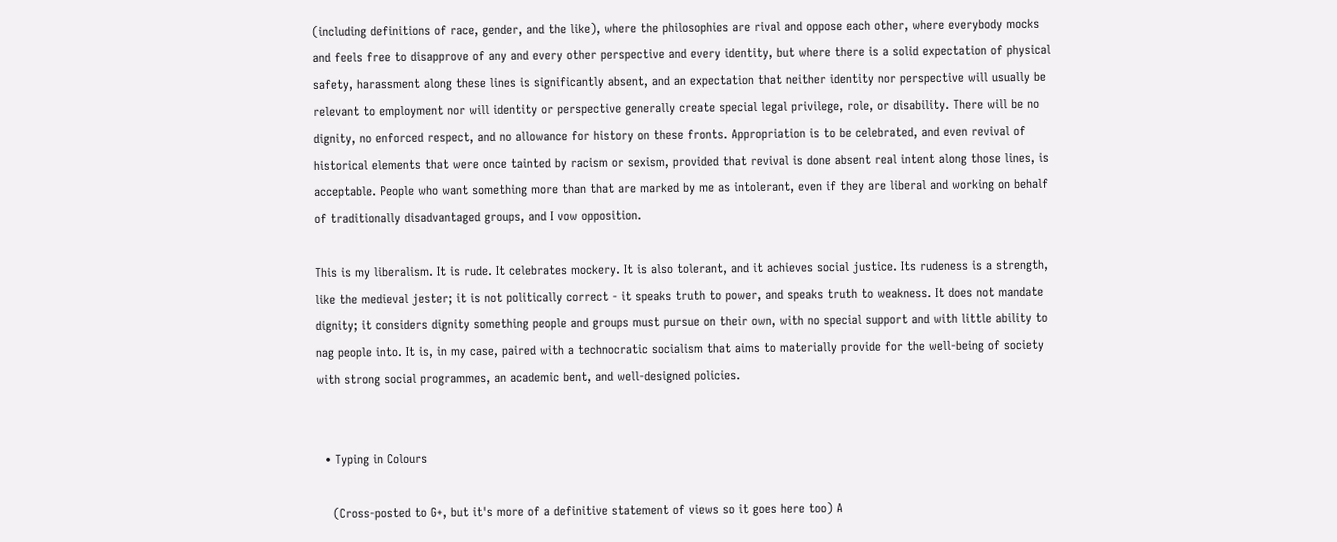(including definitions of race, gender, and the like), where the philosophies are rival and oppose each other, where everybody mocks and feels free to disapprove of any and every other perspective and every identity, but where there is a solid expectation of physical safety, harassment along these lines is significantly absent, and an expectation that neither identity nor perspective will usually be relevant to employment nor will identity or perspective generally create special legal privilege, role, or disability. There will be no dignity, no enforced respect, and no allowance for history on these fronts. Appropriation is to be celebrated, and even revival of historical elements that were once tainted by racism or sexism, provided that revival is done absent real intent along those lines, is acceptable. People who want something more than that are marked by me as intolerant, even if they are liberal and working on behalf of traditionally disadvantaged groups, and I vow opposition.

This is my liberalism. It is rude. It celebrates mockery. It is also tolerant, and it achieves social justice. Its rudeness is a strength, like the medieval jester; it is not politically correct - it speaks truth to power, and speaks truth to weakness. It does not mandate dignity; it considers dignity something people and groups must pursue on their own, with no special support and with little ability to nag people into. It is, in my case, paired with a technocratic socialism that aims to materially provide for the well-being of society with strong social programmes, an academic bent, and well-designed policies.


  • Typing in Colours

    (Cross-posted to G+, but it's more of a definitive statement of views so it goes here too) A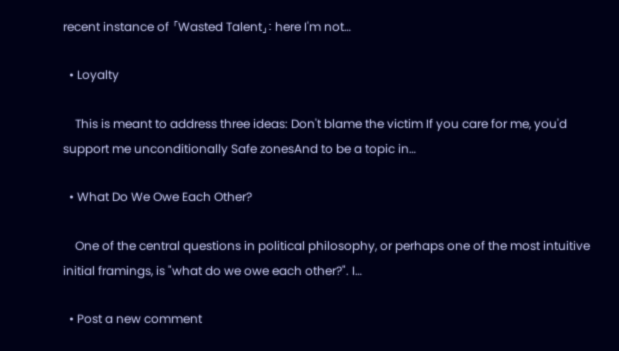recent instance of 「Wasted Talent」: here I'm not…

  • Loyalty

    This is meant to address three ideas: Don't blame the victim If you care for me, you'd support me unconditionally Safe zonesAnd to be a topic in…

  • What Do We Owe Each Other?

    One of the central questions in political philosophy, or perhaps one of the most intuitive initial framings, is "what do we owe each other?". I…

  • Post a new comment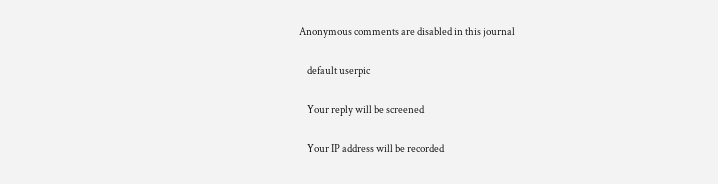Anonymous comments are disabled in this journal

    default userpic

    Your reply will be screened

    Your IP address will be recorded